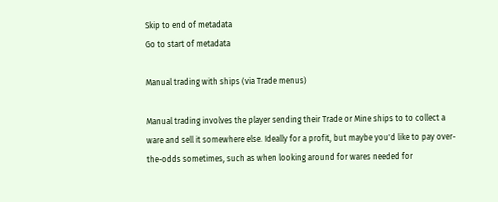Skip to end of metadata
Go to start of metadata

Manual trading with ships (via Trade menus)

Manual trading involves the player sending their Trade or Mine ships to to collect a ware and sell it somewhere else. Ideally for a profit, but maybe you'd like to pay over-the-odds sometimes, such as when looking around for wares needed for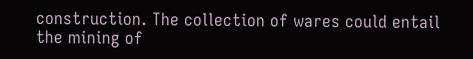construction. The collection of wares could entail the mining of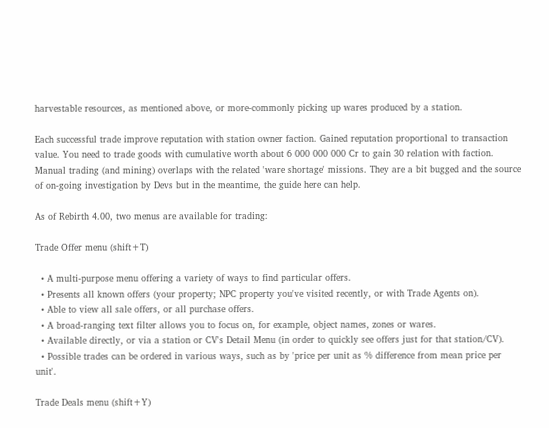harvestable resources, as mentioned above, or more-commonly picking up wares produced by a station.

Each successful trade improve reputation with station owner faction. Gained reputation proportional to transaction value. You need to trade goods with cumulative worth about 6 000 000 000 Cr to gain 30 relation with faction. Manual trading (and mining) overlaps with the related 'ware shortage' missions. They are a bit bugged and the source of on-going investigation by Devs but in the meantime, the guide here can help.

As of Rebirth 4.00, two menus are available for trading:

Trade Offer menu (shift+T)

  • A multi-purpose menu offering a variety of ways to find particular offers.
  • Presents all known offers (your property; NPC property you've visited recently, or with Trade Agents on).
  • Able to view all sale offers, or all purchase offers.
  • A broad-ranging text filter allows you to focus on, for example, object names, zones or wares.
  • Available directly, or via a station or CV's Detail Menu (in order to quickly see offers just for that station/CV).
  • Possible trades can be ordered in various ways, such as by 'price per unit as % difference from mean price per unit'.

Trade Deals menu (shift+Y)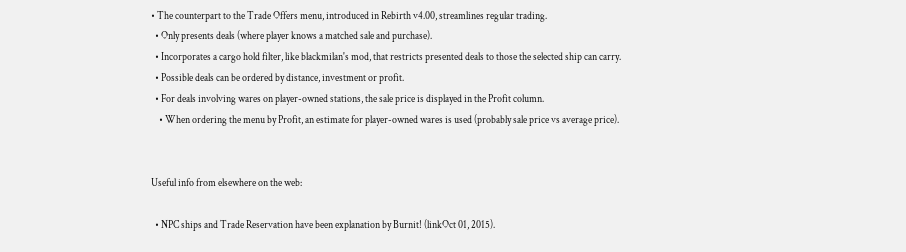• The counterpart to the Trade Offers menu, introduced in Rebirth v4.00, streamlines regular trading.
  • Only presents deals (where player knows a matched sale and purchase).
  • Incorporates a cargo hold filter, like blackmilan's mod, that restricts presented deals to those the selected ship can carry.
  • Possible deals can be ordered by distance, investment or profit.
  • For deals involving wares on player-owned stations, the sale price is displayed in the Profit column.
    • When ordering the menu by Profit, an estimate for player-owned wares is used (probably sale price vs average price).


Useful info from elsewhere on the web:

  • NPC ships and Trade Reservation have been explanation by Burnit! (linkOct 01, 2015).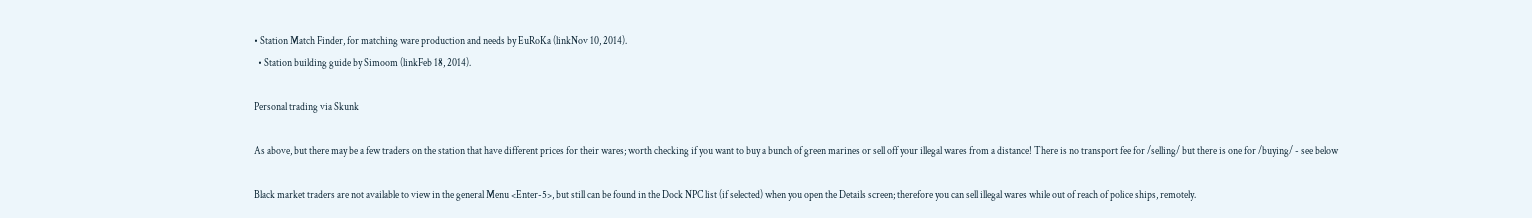• Station Match Finder, for matching ware production and needs by EuRoKa (linkNov 10, 2014).
  • Station building guide by Simoom (linkFeb 18, 2014).

Personal trading via Skunk

As above, but there may be a few traders on the station that have different prices for their wares; worth checking if you want to buy a bunch of green marines or sell off your illegal wares from a distance! There is no transport fee for /selling/ but there is one for /buying/ - see below

Black market traders are not available to view in the general Menu <Enter-5>, but still can be found in the Dock NPC list (if selected) when you open the Details screen; therefore you can sell illegal wares while out of reach of police ships, remotely.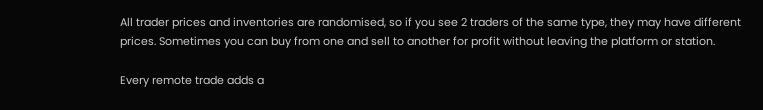All trader prices and inventories are randomised, so if you see 2 traders of the same type, they may have different prices. Sometimes you can buy from one and sell to another for profit without leaving the platform or station.

Every remote trade adds a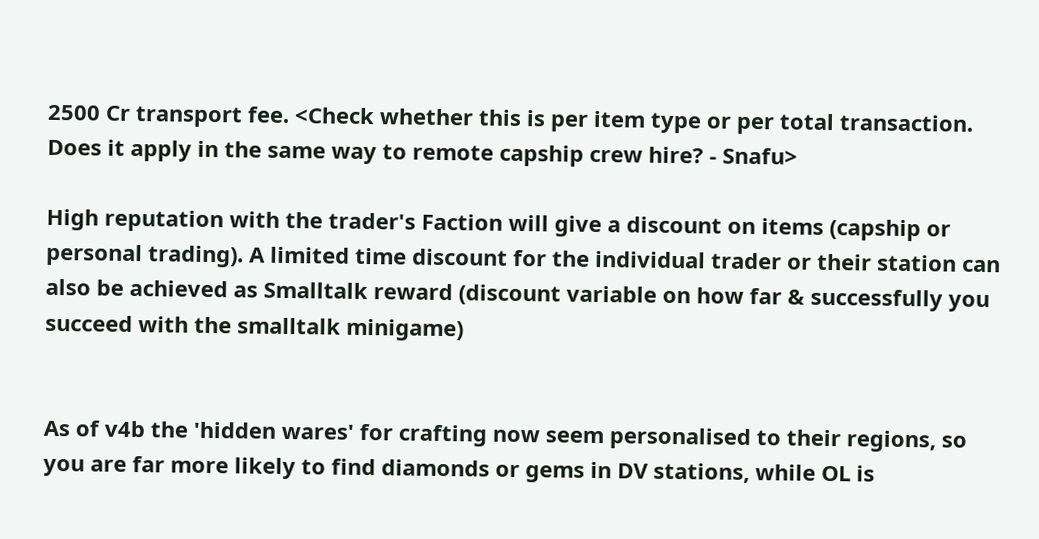2500 Cr transport fee. <Check whether this is per item type or per total transaction. Does it apply in the same way to remote capship crew hire? - Snafu>

High reputation with the trader's Faction will give a discount on items (capship or personal trading). A limited time discount for the individual trader or their station can also be achieved as Smalltalk reward (discount variable on how far & successfully you succeed with the smalltalk minigame)


As of v4b the 'hidden wares' for crafting now seem personalised to their regions, so you are far more likely to find diamonds or gems in DV stations, while OL is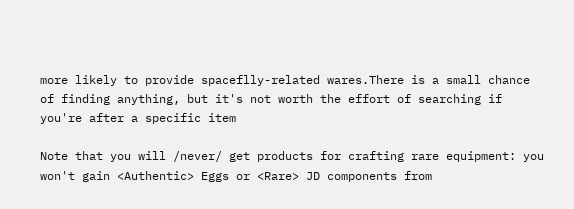more likely to provide spaceflly-related wares.There is a small chance of finding anything, but it's not worth the effort of searching if you're after a specific item

Note that you will /never/ get products for crafting rare equipment: you won't gain <Authentic> Eggs or <Rare> JD components from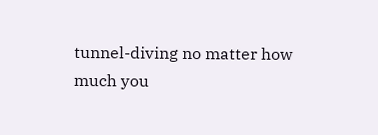tunnel-diving no matter how much you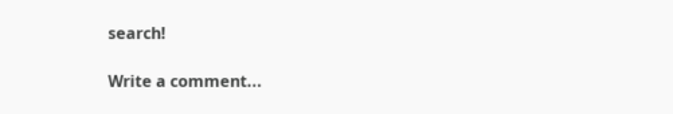search!

Write a comment...